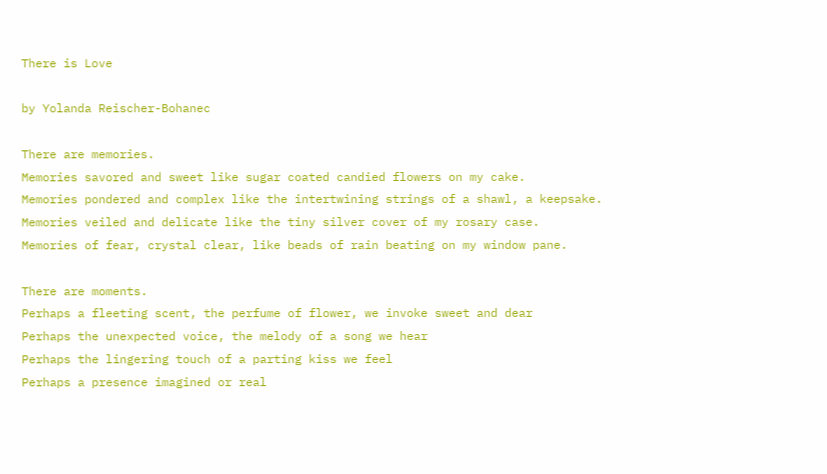There is Love

by Yolanda Reischer-Bohanec

There are memories.
Memories savored and sweet like sugar coated candied flowers on my cake.
Memories pondered and complex like the intertwining strings of a shawl, a keepsake.
Memories veiled and delicate like the tiny silver cover of my rosary case.
Memories of fear, crystal clear, like beads of rain beating on my window pane.

There are moments.
Perhaps a fleeting scent, the perfume of flower, we invoke sweet and dear
Perhaps the unexpected voice, the melody of a song we hear
Perhaps the lingering touch of a parting kiss we feel
Perhaps a presence imagined or real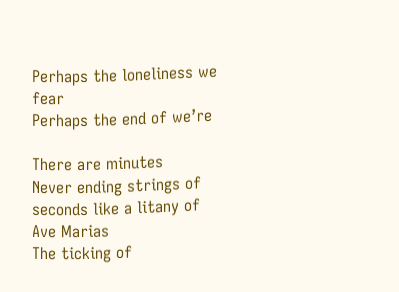Perhaps the loneliness we fear
Perhaps the end of we’re

There are minutes
Never ending strings of seconds like a litany of Ave Marias
The ticking of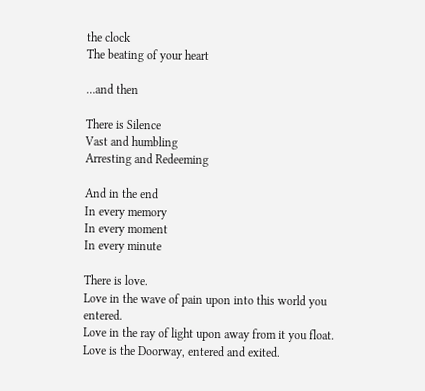the clock
The beating of your heart

…and then

There is Silence
Vast and humbling
Arresting and Redeeming

And in the end
In every memory
In every moment
In every minute

There is love.
Love in the wave of pain upon into this world you entered.
Love in the ray of light upon away from it you float.
Love is the Doorway, entered and exited.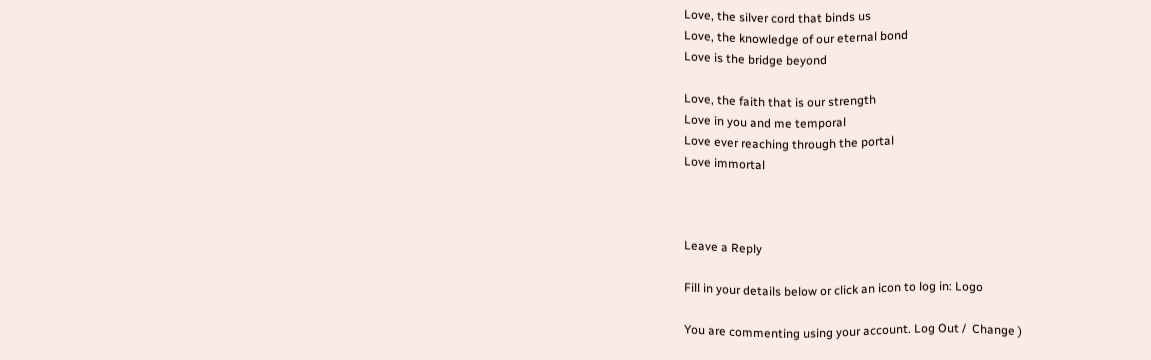Love, the silver cord that binds us
Love, the knowledge of our eternal bond
Love is the bridge beyond

Love, the faith that is our strength
Love in you and me temporal
Love ever reaching through the portal
Love immortal



Leave a Reply

Fill in your details below or click an icon to log in: Logo

You are commenting using your account. Log Out /  Change )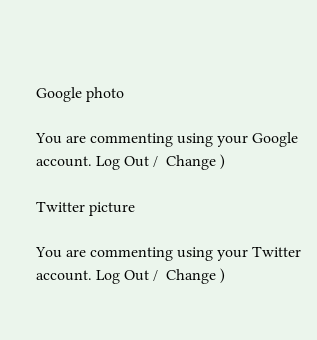Google photo

You are commenting using your Google account. Log Out /  Change )

Twitter picture

You are commenting using your Twitter account. Log Out /  Change )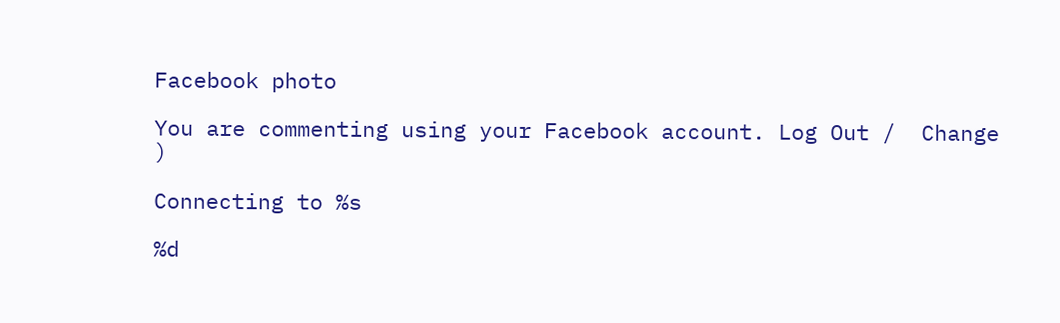Facebook photo

You are commenting using your Facebook account. Log Out /  Change )

Connecting to %s

%d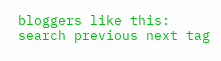bloggers like this:
search previous next tag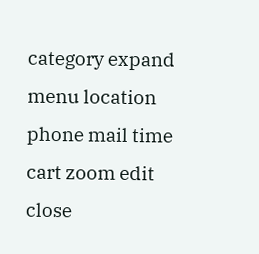category expand menu location phone mail time cart zoom edit close